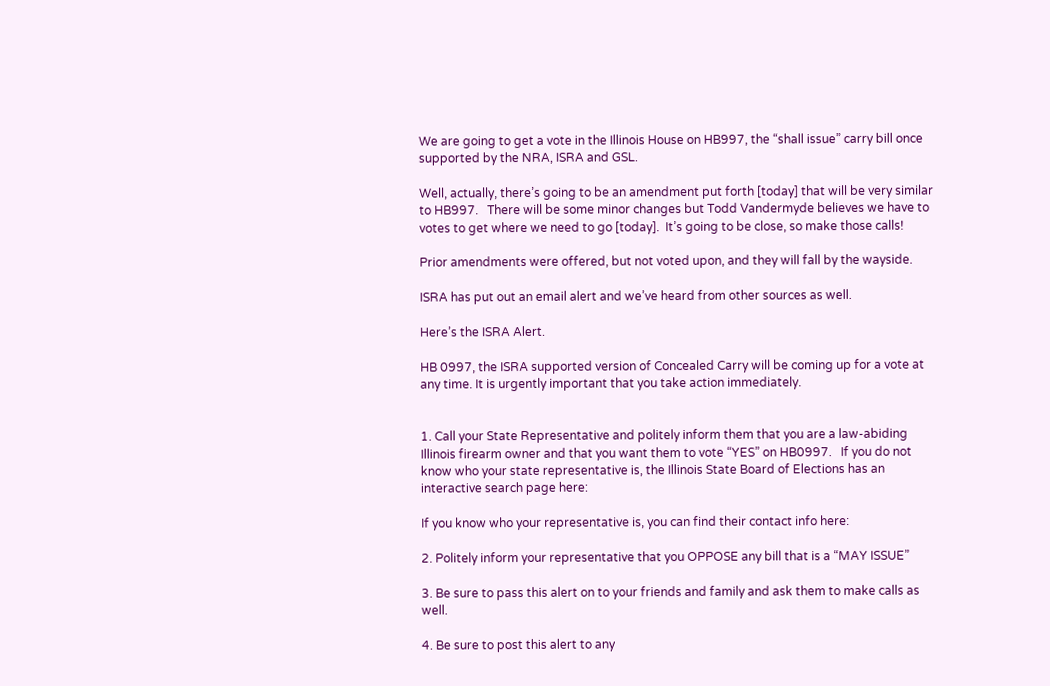We are going to get a vote in the Illinois House on HB997, the “shall issue” carry bill once supported by the NRA, ISRA and GSL.

Well, actually, there’s going to be an amendment put forth [today] that will be very similar to HB997.   There will be some minor changes but Todd Vandermyde believes we have to votes to get where we need to go [today].  It’s going to be close, so make those calls!

Prior amendments were offered, but not voted upon, and they will fall by the wayside.

ISRA has put out an email alert and we’ve heard from other sources as well.

Here’s the ISRA Alert.

HB 0997, the ISRA supported version of Concealed Carry will be coming up for a vote at any time. It is urgently important that you take action immediately.


1. Call your State Representative and politely inform them that you are a law-abiding Illinois firearm owner and that you want them to vote “YES” on HB0997.   If you do not know who your state representative is, the Illinois State Board of Elections has an interactive search page here:

If you know who your representative is, you can find their contact info here:

2. Politely inform your representative that you OPPOSE any bill that is a “MAY ISSUE”

3. Be sure to pass this alert on to your friends and family and ask them to make calls as well.

4. Be sure to post this alert to any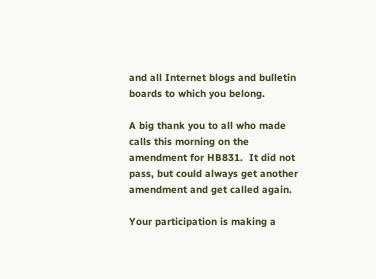and all Internet blogs and bulletin boards to which you belong.

A big thank you to all who made calls this morning on the amendment for HB831.  It did not pass, but could always get another amendment and get called again.

Your participation is making a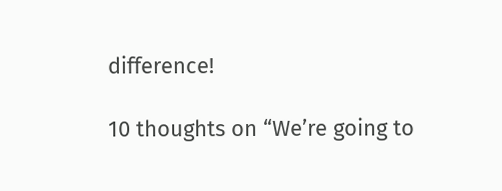difference!

10 thoughts on “We’re going to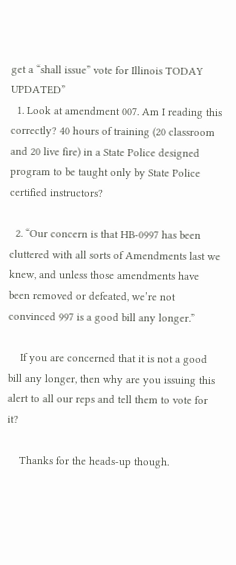get a “shall issue” vote for Illinois TODAY UPDATED”
  1. Look at amendment 007. Am I reading this correctly? 40 hours of training (20 classroom and 20 live fire) in a State Police designed program to be taught only by State Police certified instructors?

  2. “Our concern is that HB-0997 has been cluttered with all sorts of Amendments last we knew, and unless those amendments have been removed or defeated, we’re not convinced 997 is a good bill any longer.”

    If you are concerned that it is not a good bill any longer, then why are you issuing this alert to all our reps and tell them to vote for it?

    Thanks for the heads-up though.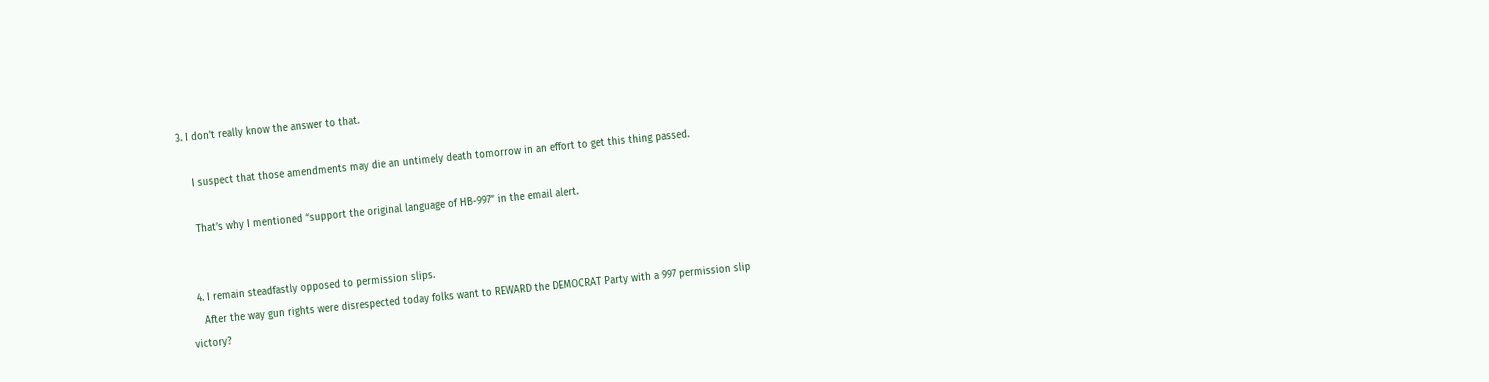3. I don’t really know the answer to that.

    I suspect that those amendments may die an untimely death tomorrow in an effort to get this thing passed.

    That’s why I mentioned “support the original language of HB-997” in the email alert.


  4. I remain steadfastly opposed to permission slips.
    After the way gun rights were disrespected today folks want to REWARD the DEMOCRAT Party with a 997 permission slip victory?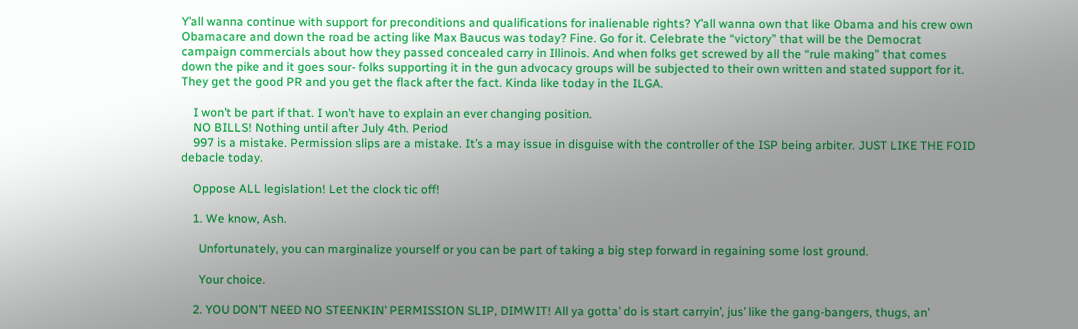Y’all wanna continue with support for preconditions and qualifications for inalienable rights? Y’all wanna own that like Obama and his crew own Obamacare and down the road be acting like Max Baucus was today? Fine. Go for it. Celebrate the “victory” that will be the Democrat campaign commercials about how they passed concealed carry in Illinois. And when folks get screwed by all the “rule making” that comes down the pike and it goes sour- folks supporting it in the gun advocacy groups will be subjected to their own written and stated support for it. They get the good PR and you get the flack after the fact. Kinda like today in the ILGA.

    I won’t be part if that. I won’t have to explain an ever changing position.
    NO BILLS! Nothing until after July 4th. Period
    997 is a mistake. Permission slips are a mistake. It’s a may issue in disguise with the controller of the ISP being arbiter. JUST LIKE THE FOID debacle today.

    Oppose ALL legislation! Let the clock tic off!

    1. We know, Ash.

      Unfortunately, you can marginalize yourself or you can be part of taking a big step forward in regaining some lost ground.

      Your choice.

    2. YOU DON’T NEED NO STEENKIN’ PERMISSION SLIP, DIMWIT! All ya gotta’ do is start carryin’, jus’ like the gang-bangers, thugs, an’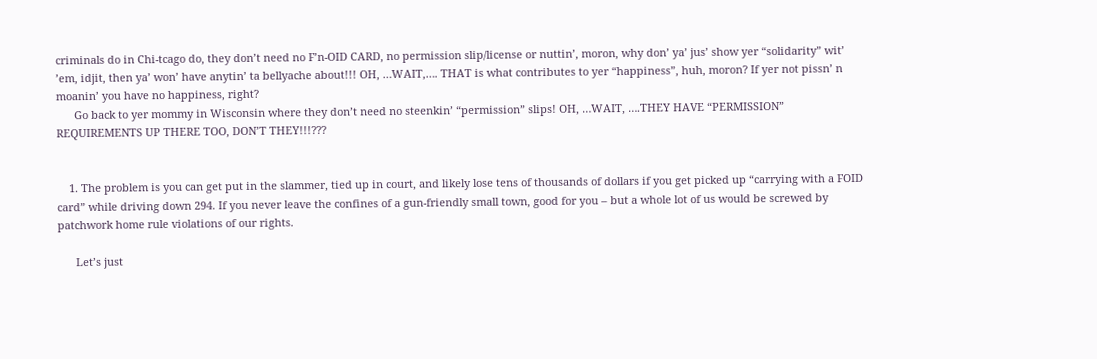criminals do in Chi-tcago do, they don’t need no F’n-OID CARD, no permission slip/license or nuttin’, moron, why don’ ya’ jus’ show yer “solidarity” wit’ ’em, idjit, then ya’ won’ have anytin’ ta bellyache about!!! OH, …WAIT,…. THAT is what contributes to yer “happiness”, huh, moron? If yer not pissn’ n moanin’ you have no happiness, right?
      Go back to yer mommy in Wisconsin where they don’t need no steenkin’ “permission” slips! OH, …WAIT, ….THEY HAVE “PERMISSION” REQUIREMENTS UP THERE TOO, DON’T THEY!!!???


    1. The problem is you can get put in the slammer, tied up in court, and likely lose tens of thousands of dollars if you get picked up “carrying with a FOID card” while driving down 294. If you never leave the confines of a gun-friendly small town, good for you – but a whole lot of us would be screwed by patchwork home rule violations of our rights.

      Let’s just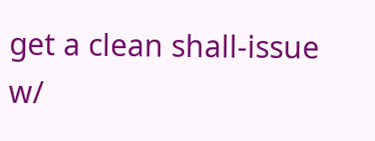get a clean shall-issue w/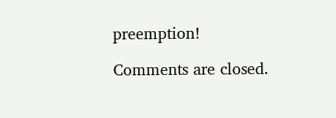preemption!

Comments are closed.